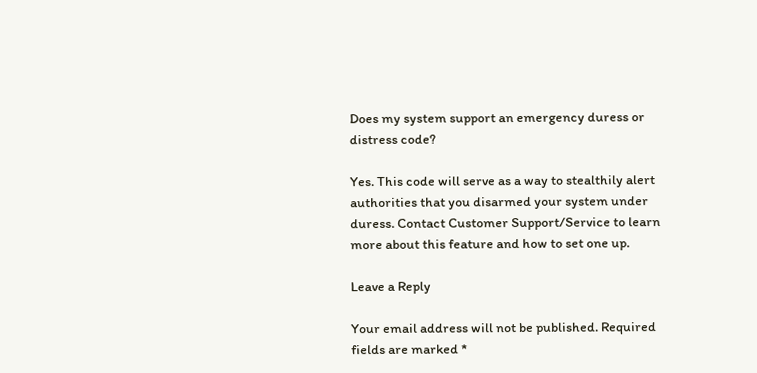Does my system support an emergency duress or distress code?

Yes. This code will serve as a way to stealthily alert authorities that you disarmed your system under duress. Contact Customer Support/Service to learn more about this feature and how to set one up.

Leave a Reply

Your email address will not be published. Required fields are marked *